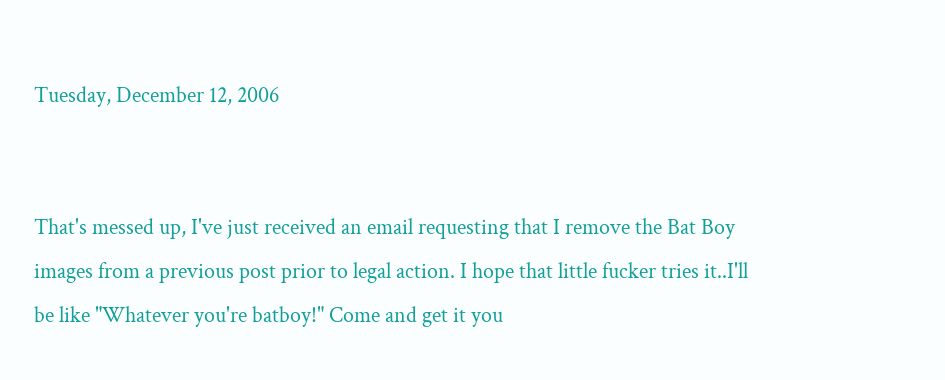Tuesday, December 12, 2006


That's messed up, I've just received an email requesting that I remove the Bat Boy images from a previous post prior to legal action. I hope that little fucker tries it..I'll be like "Whatever you're batboy!" Come and get it you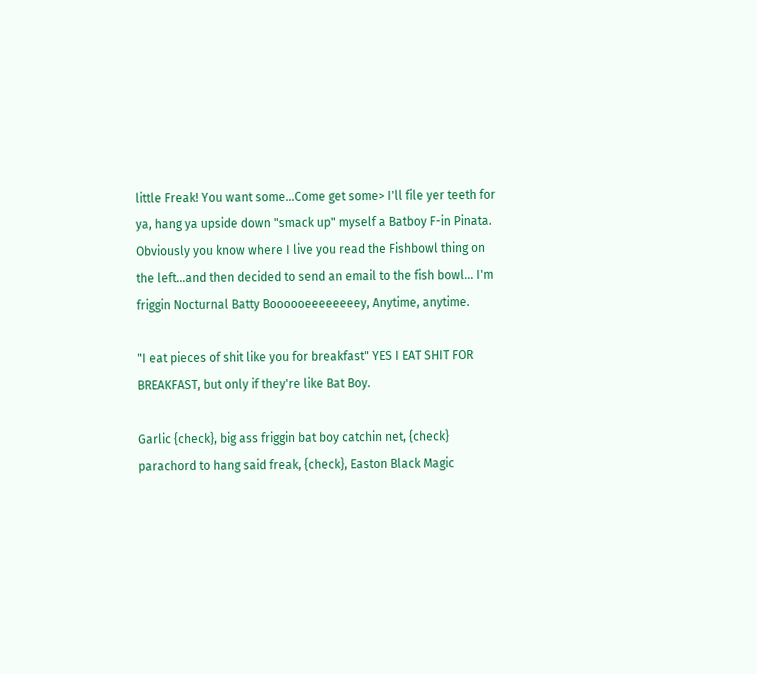little Freak! You want some...Come get some> I'll file yer teeth for ya, hang ya upside down "smack up" myself a Batboy F-in Pinata. Obviously you know where I live you read the Fishbowl thing on the left...and then decided to send an email to the fish bowl... I'm friggin Nocturnal Batty Boooooeeeeeeeey, Anytime, anytime.

"I eat pieces of shit like you for breakfast" YES I EAT SHIT FOR BREAKFAST, but only if they're like Bat Boy.

Garlic {check}, big ass friggin bat boy catchin net, {check} parachord to hang said freak, {check}, Easton Black Magic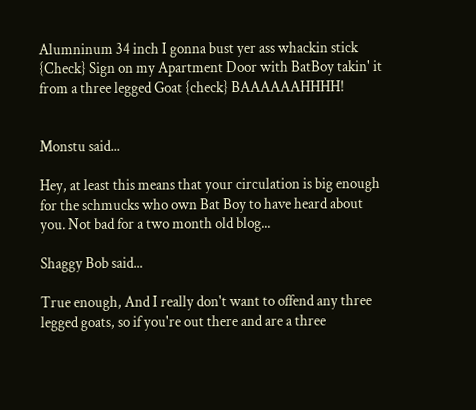Alumninum 34 inch I gonna bust yer ass whackin stick {Check} Sign on my Apartment Door with BatBoy takin' it from a three legged Goat {check} BAAAAAAHHHH!


Monstu said...

Hey, at least this means that your circulation is big enough for the schmucks who own Bat Boy to have heard about you. Not bad for a two month old blog...

Shaggy Bob said...

True enough, And I really don't want to offend any three legged goats, so if you're out there and are a three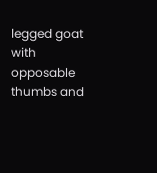legged goat with opposable thumbs and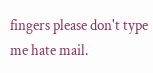fingers please don't type me hate mail.